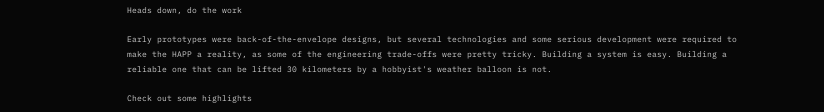Heads down, do the work

Early prototypes were back-of-the-envelope designs, but several technologies and some serious development were required to make the HAPP a reality, as some of the engineering trade-offs were pretty tricky. Building a system is easy. Building a reliable one that can be lifted 30 kilometers by a hobbyist's weather balloon is not.

Check out some highlights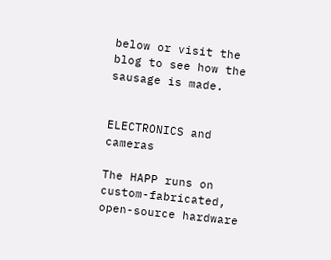below or visit the blog to see how the sausage is made.


ELECTRONICS and cameras

The HAPP runs on custom-fabricated, open-source hardware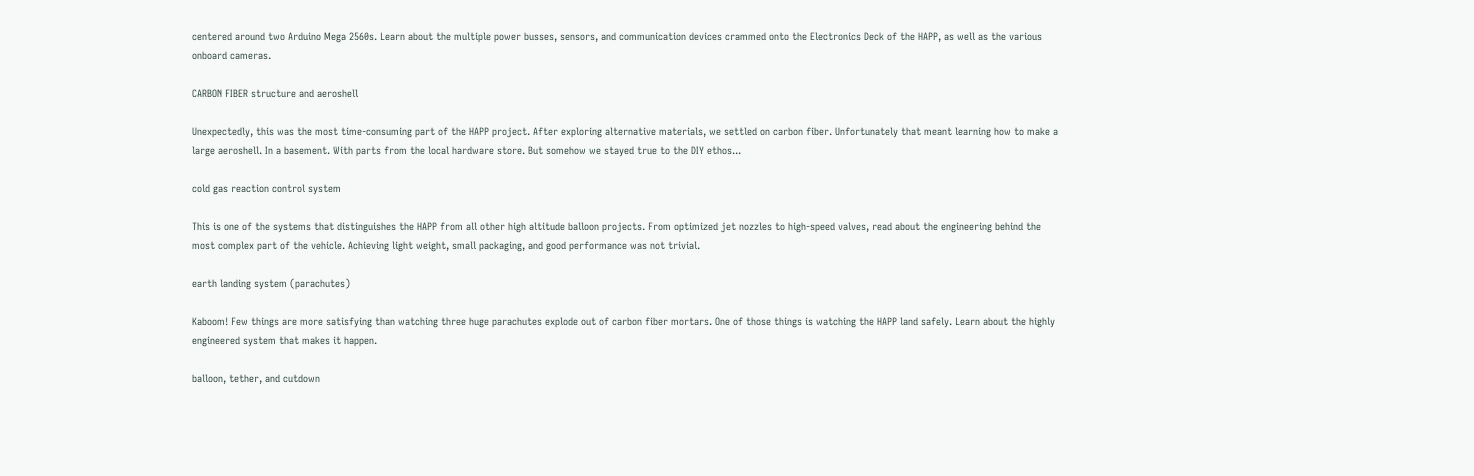centered around two Arduino Mega 2560s. Learn about the multiple power busses, sensors, and communication devices crammed onto the Electronics Deck of the HAPP, as well as the various onboard cameras.

CARBON FIBER structure and aeroshell

Unexpectedly, this was the most time-consuming part of the HAPP project. After exploring alternative materials, we settled on carbon fiber. Unfortunately that meant learning how to make a large aeroshell. In a basement. With parts from the local hardware store. But somehow we stayed true to the DIY ethos...

cold gas reaction control system

This is one of the systems that distinguishes the HAPP from all other high altitude balloon projects. From optimized jet nozzles to high-speed valves, read about the engineering behind the most complex part of the vehicle. Achieving light weight, small packaging, and good performance was not trivial.

earth landing system (parachutes)

Kaboom! Few things are more satisfying than watching three huge parachutes explode out of carbon fiber mortars. One of those things is watching the HAPP land safely. Learn about the highly engineered system that makes it happen.

balloon, tether, and cutdown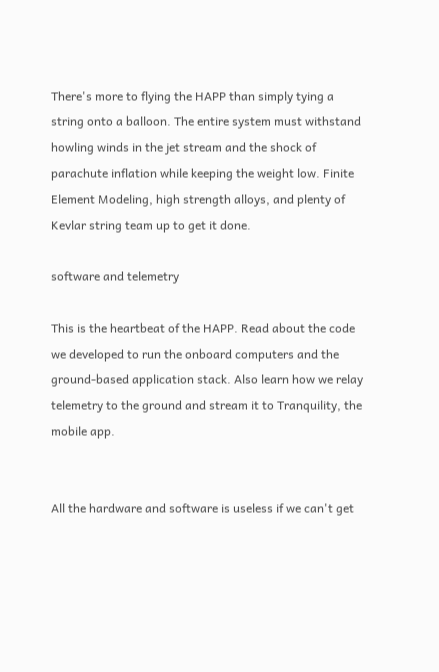There's more to flying the HAPP than simply tying a string onto a balloon. The entire system must withstand howling winds in the jet stream and the shock of parachute inflation while keeping the weight low. Finite Element Modeling, high strength alloys, and plenty of Kevlar string team up to get it done.

software and telemetry

This is the heartbeat of the HAPP. Read about the code we developed to run the onboard computers and the ground-based application stack. Also learn how we relay telemetry to the ground and stream it to Tranquility, the mobile app.


All the hardware and software is useless if we can't get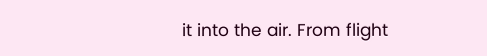it into the air. From flight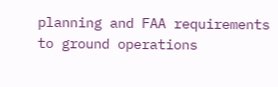planning and FAA requirements to ground operations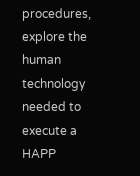procedures, explore the human technology needed to execute a HAPP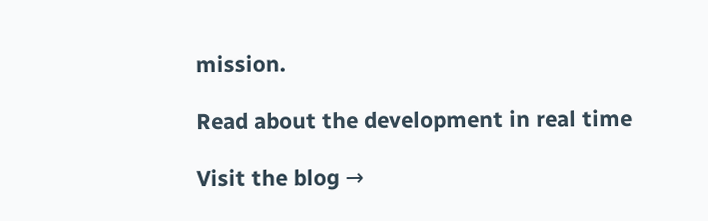mission.

Read about the development in real time

Visit the blog →